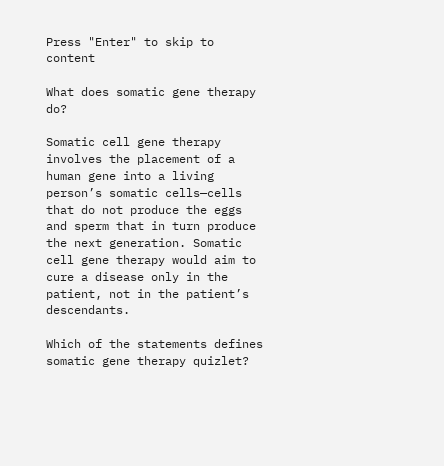Press "Enter" to skip to content

What does somatic gene therapy do?

Somatic cell gene therapy involves the placement of a human gene into a living person’s somatic cells—cells that do not produce the eggs and sperm that in turn produce the next generation. Somatic cell gene therapy would aim to cure a disease only in the patient, not in the patient’s descendants.

Which of the statements defines somatic gene therapy quizlet?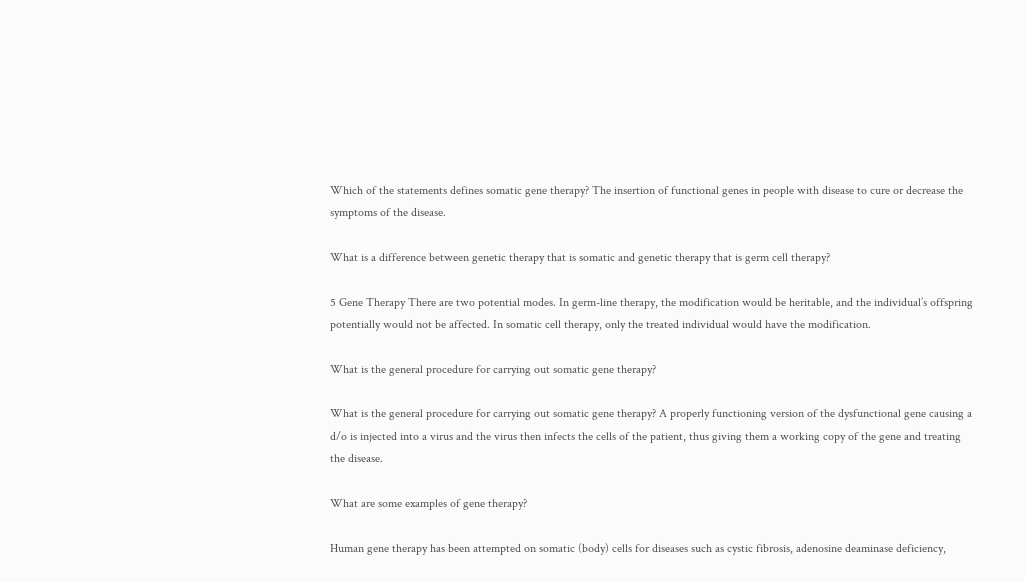Which of the statements defines somatic gene therapy? The insertion of functional genes in people with disease to cure or decrease the symptoms of the disease.

What is a difference between genetic therapy that is somatic and genetic therapy that is germ cell therapy?

5 Gene Therapy There are two potential modes. In germ-line therapy, the modification would be heritable, and the individual’s offspring potentially would not be affected. In somatic cell therapy, only the treated individual would have the modification.

What is the general procedure for carrying out somatic gene therapy?

What is the general procedure for carrying out somatic gene therapy? A properly functioning version of the dysfunctional gene causing a d/o is injected into a virus and the virus then infects the cells of the patient, thus giving them a working copy of the gene and treating the disease.

What are some examples of gene therapy?

Human gene therapy has been attempted on somatic (body) cells for diseases such as cystic fibrosis, adenosine deaminase deficiency,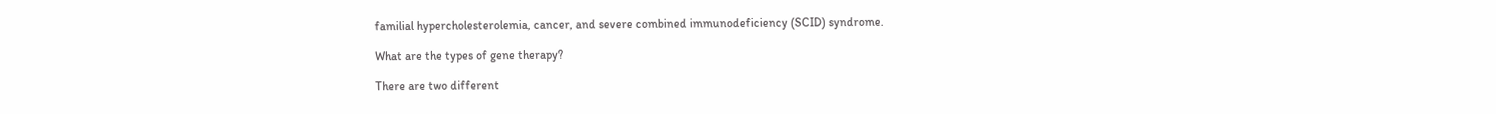familial hypercholesterolemia, cancer, and severe combined immunodeficiency (SCID) syndrome.

What are the types of gene therapy?

There are two different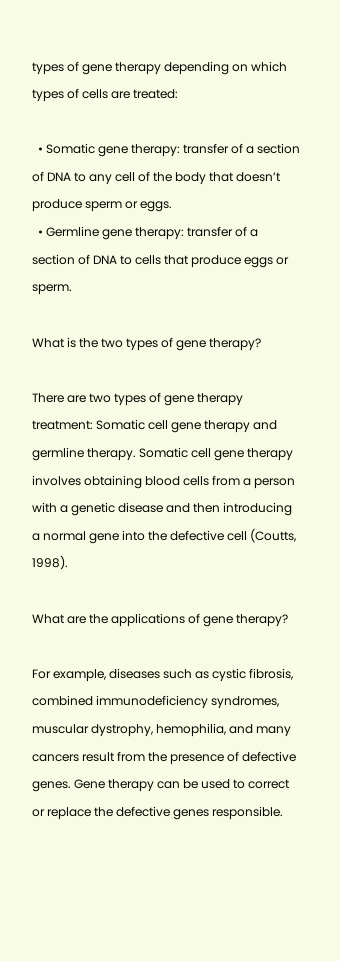types of gene therapy depending on which types of cells are treated:

  • Somatic gene therapy: transfer of a section of DNA to any cell of the body that doesn’t produce sperm or eggs.
  • Germline gene therapy: transfer of a section of DNA to cells that produce eggs or sperm.

What is the two types of gene therapy?

There are two types of gene therapy treatment: Somatic cell gene therapy and germline therapy. Somatic cell gene therapy involves obtaining blood cells from a person with a genetic disease and then introducing a normal gene into the defective cell (Coutts, 1998).

What are the applications of gene therapy?

For example, diseases such as cystic fibrosis, combined immunodeficiency syndromes, muscular dystrophy, hemophilia, and many cancers result from the presence of defective genes. Gene therapy can be used to correct or replace the defective genes responsible.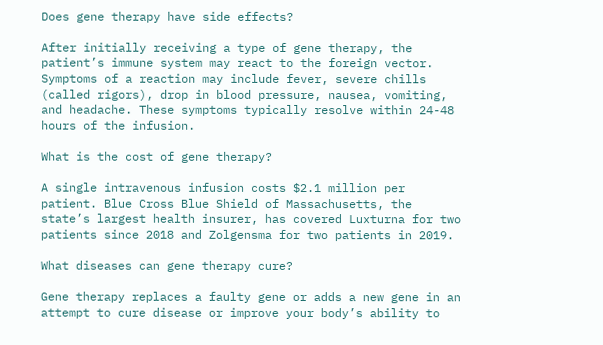Does gene therapy have side effects?

After initially receiving a type of gene therapy, the patient’s immune system may react to the foreign vector. Symptoms of a reaction may include fever, severe chills (called rigors), drop in blood pressure, nausea, vomiting, and headache. These symptoms typically resolve within 24-48 hours of the infusion.

What is the cost of gene therapy?

A single intravenous infusion costs $2.1 million per patient. Blue Cross Blue Shield of Massachusetts, the state’s largest health insurer, has covered Luxturna for two patients since 2018 and Zolgensma for two patients in 2019.

What diseases can gene therapy cure?

Gene therapy replaces a faulty gene or adds a new gene in an attempt to cure disease or improve your body’s ability to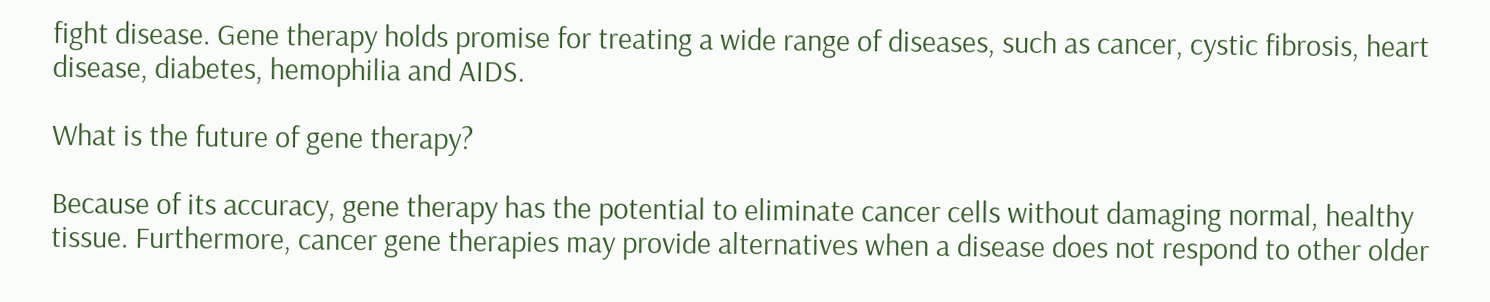fight disease. Gene therapy holds promise for treating a wide range of diseases, such as cancer, cystic fibrosis, heart disease, diabetes, hemophilia and AIDS.

What is the future of gene therapy?

Because of its accuracy, gene therapy has the potential to eliminate cancer cells without damaging normal, healthy tissue. Furthermore, cancer gene therapies may provide alternatives when a disease does not respond to other older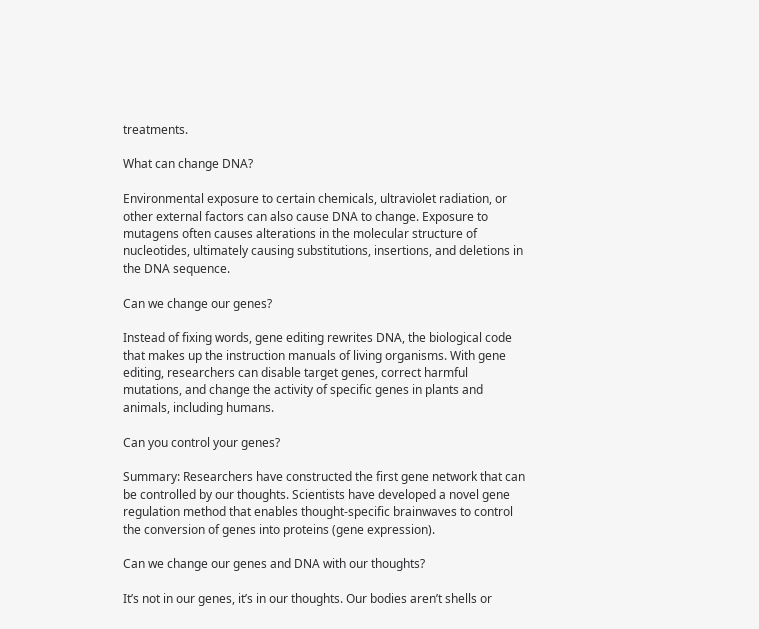treatments.

What can change DNA?

Environmental exposure to certain chemicals, ultraviolet radiation, or other external factors can also cause DNA to change. Exposure to mutagens often causes alterations in the molecular structure of nucleotides, ultimately causing substitutions, insertions, and deletions in the DNA sequence.

Can we change our genes?

Instead of fixing words, gene editing rewrites DNA, the biological code that makes up the instruction manuals of living organisms. With gene editing, researchers can disable target genes, correct harmful mutations, and change the activity of specific genes in plants and animals, including humans.

Can you control your genes?

Summary: Researchers have constructed the first gene network that can be controlled by our thoughts. Scientists have developed a novel gene regulation method that enables thought-specific brainwaves to control the conversion of genes into proteins (gene expression).

Can we change our genes and DNA with our thoughts?

It’s not in our genes, it’s in our thoughts. Our bodies aren’t shells or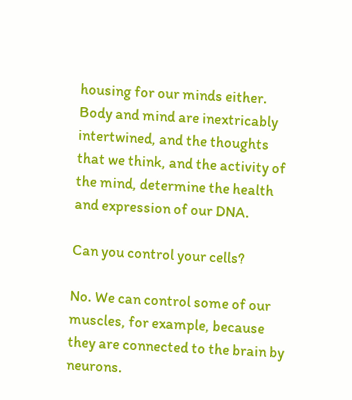housing for our minds either. Body and mind are inextricably intertwined, and the thoughts that we think, and the activity of the mind, determine the health and expression of our DNA.

Can you control your cells?

No. We can control some of our muscles, for example, because they are connected to the brain by neurons.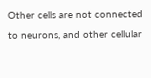Other cells are not connected to neurons, and other cellular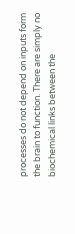processes do not depend on inputs form the brain to function. There are simply no biochemical links between the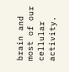brain and most of our cellular activity.